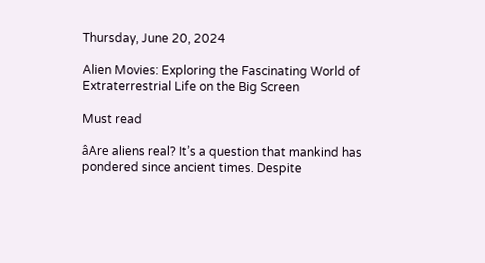Thursday, June 20, 2024

Alien Movies: Exploring the Fascinating World of Extraterrestrial Life on the Big Screen

Must read

âAre aliens real? It’s a question that mankind has pondered since ancient times. Despite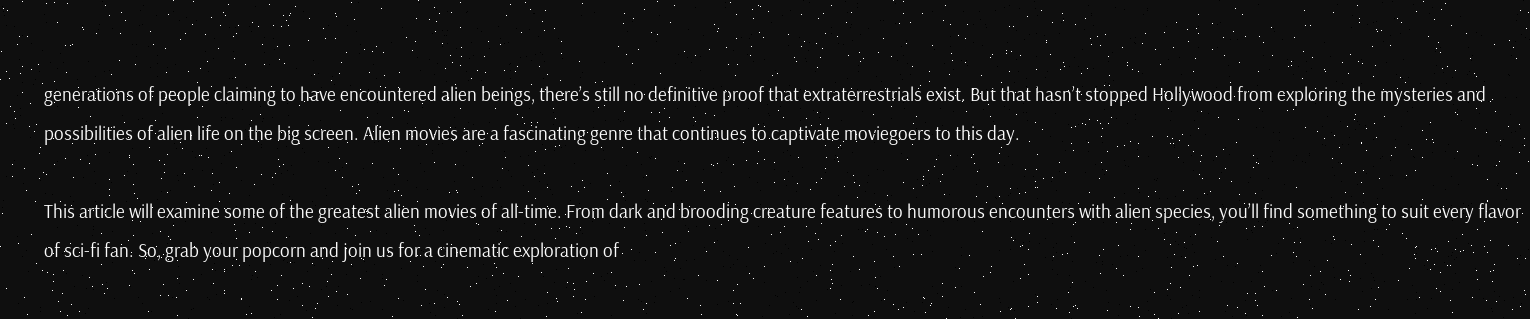generations of people claiming to have encountered alien beings, there’s still no definitive proof that extraterrestrials exist. But that hasn’t stopped Hollywood from exploring the mysteries and possibilities of alien life on the big screen. Alien movies are a fascinating genre that continues to captivate moviegoers to this day.

This article will examine some of the greatest alien movies of all-time. From dark and brooding creature features to humorous encounters with alien species, you’ll find something to suit every flavor of sci-fi fan. So, grab your popcorn and join us for a cinematic exploration of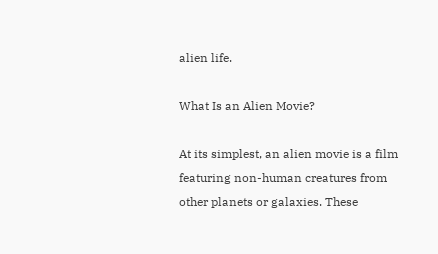alien life.

What Is an Alien Movie?

At its simplest, an alien movie is a film featuring non-human creatures from other planets or galaxies. These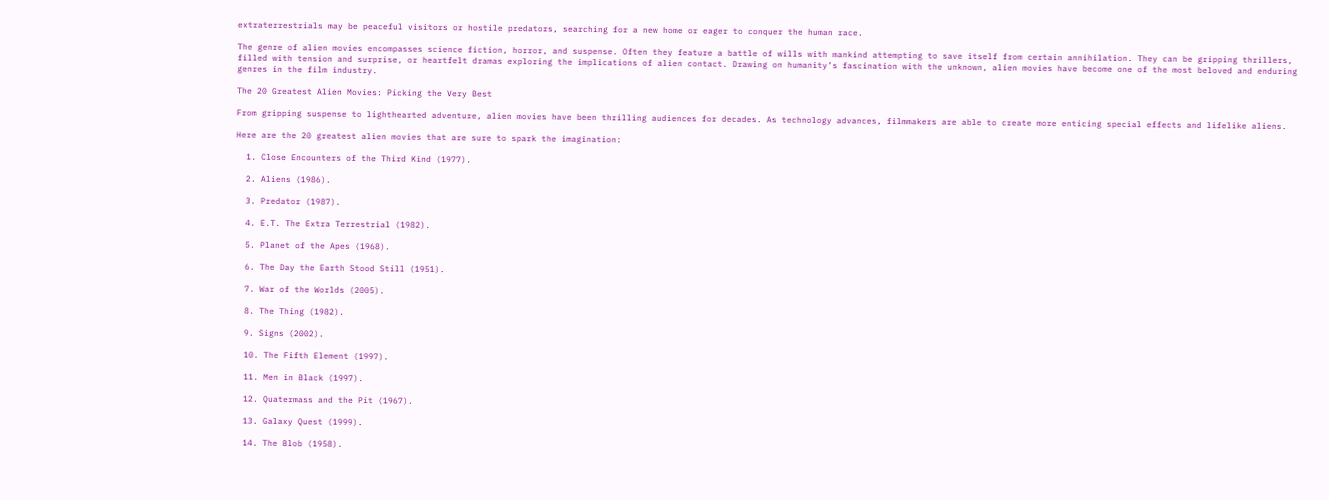extraterrestrials may be peaceful visitors or hostile predators, searching for a new home or eager to conquer the human race.

The genre of alien movies encompasses science fiction, horror, and suspense. Often they feature a battle of wills with mankind attempting to save itself from certain annihilation. They can be gripping thrillers, filled with tension and surprise, or heartfelt dramas exploring the implications of alien contact. Drawing on humanity’s fascination with the unknown, alien movies have become one of the most beloved and enduring genres in the film industry.

The 20 Greatest Alien Movies: Picking the Very Best

From gripping suspense to lighthearted adventure, alien movies have been thrilling audiences for decades. As technology advances, filmmakers are able to create more enticing special effects and lifelike aliens.

Here are the 20 greatest alien movies that are sure to spark the imagination:

  1. Close Encounters of the Third Kind (1977).

  2. Aliens (1986).

  3. Predator (1987).

  4. E.T. The Extra Terrestrial (1982).

  5. Planet of the Apes (1968).

  6. The Day the Earth Stood Still (1951).

  7. War of the Worlds (2005).

  8. The Thing (1982).

  9. Signs (2002).

  10. The Fifth Element (1997).

  11. Men in Black (1997).

  12. Quatermass and the Pit (1967).

  13. Galaxy Quest (1999).

  14. The Blob (1958).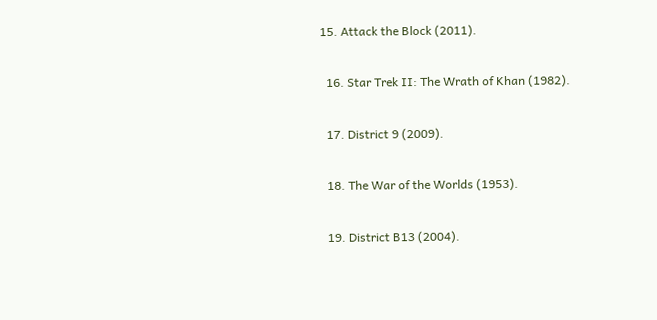15. Attack the Block (2011).

  16. Star Trek II: The Wrath of Khan (1982).

  17. District 9 (2009).

  18. The War of the Worlds (1953).

  19. District B13 (2004).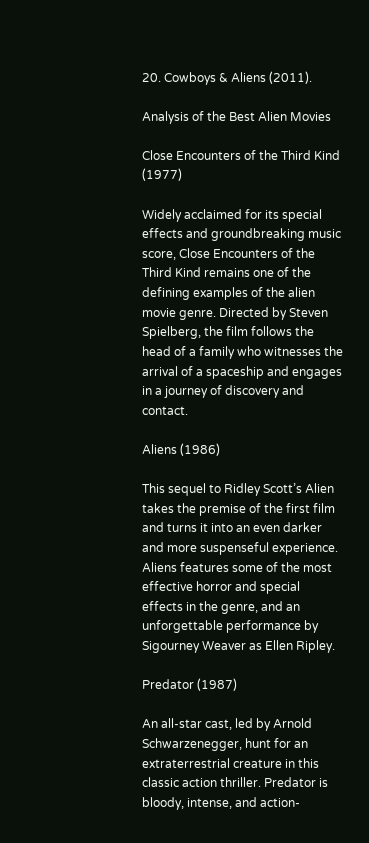20. Cowboys & Aliens (2011).

Analysis of the Best Alien Movies

Close Encounters of the Third Kind (1977)

Widely acclaimed for its special effects and groundbreaking music score, Close Encounters of the Third Kind remains one of the defining examples of the alien movie genre. Directed by Steven Spielberg, the film follows the head of a family who witnesses the arrival of a spaceship and engages in a journey of discovery and contact.

Aliens (1986)

This sequel to Ridley Scott’s Alien takes the premise of the first film and turns it into an even darker and more suspenseful experience. Aliens features some of the most effective horror and special effects in the genre, and an unforgettable performance by Sigourney Weaver as Ellen Ripley.

Predator (1987)

An all-star cast, led by Arnold Schwarzenegger, hunt for an extraterrestrial creature in this classic action thriller. Predator is bloody, intense, and action-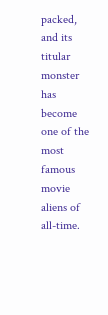packed, and its titular monster has become one of the most famous movie aliens of all-time.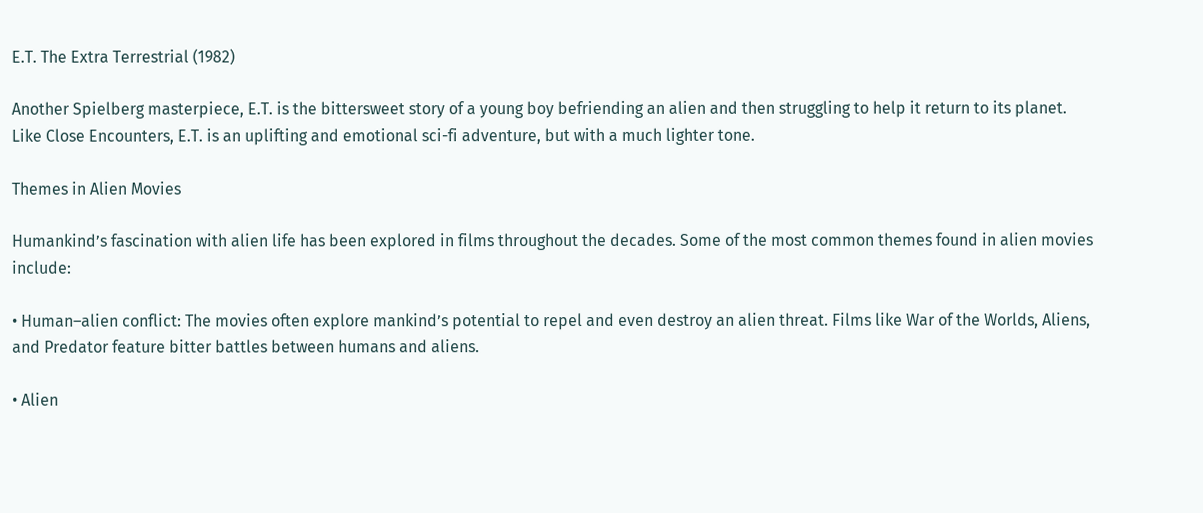E.T. The Extra Terrestrial (1982)

Another Spielberg masterpiece, E.T. is the bittersweet story of a young boy befriending an alien and then struggling to help it return to its planet. Like Close Encounters, E.T. is an uplifting and emotional sci-fi adventure, but with a much lighter tone.

Themes in Alien Movies

Humankind’s fascination with alien life has been explored in films throughout the decades. Some of the most common themes found in alien movies include:

• Human–alien conflict: The movies often explore mankind’s potential to repel and even destroy an alien threat. Films like War of the Worlds, Aliens, and Predator feature bitter battles between humans and aliens.

• Alien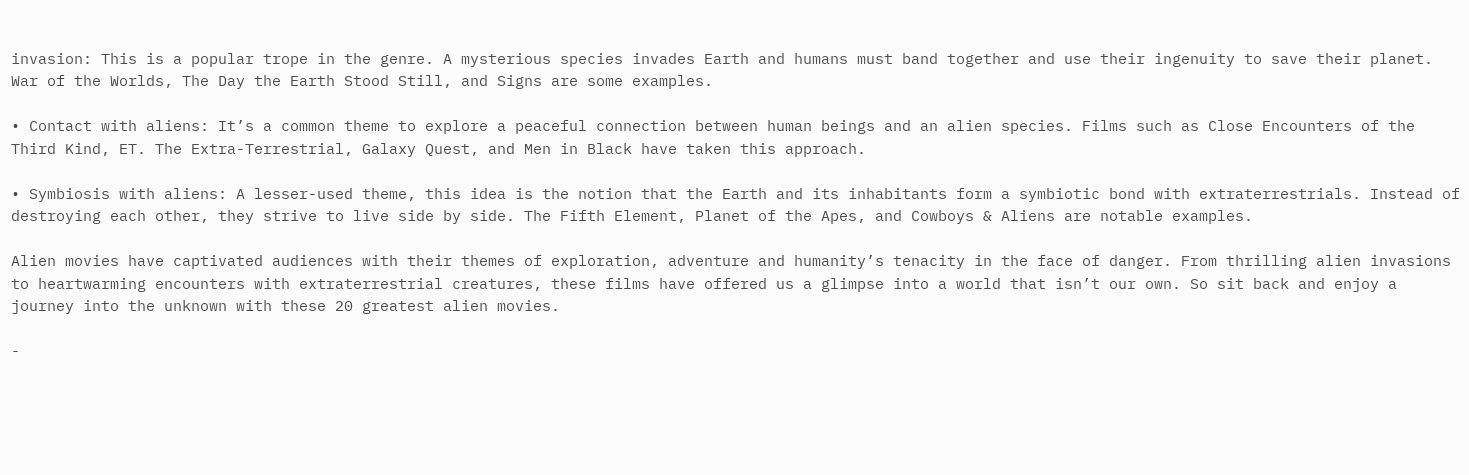invasion: This is a popular trope in the genre. A mysterious species invades Earth and humans must band together and use their ingenuity to save their planet. War of the Worlds, The Day the Earth Stood Still, and Signs are some examples.

• Contact with aliens: It’s a common theme to explore a peaceful connection between human beings and an alien species. Films such as Close Encounters of the Third Kind, ET. The Extra-Terrestrial, Galaxy Quest, and Men in Black have taken this approach.

• Symbiosis with aliens: A lesser-used theme, this idea is the notion that the Earth and its inhabitants form a symbiotic bond with extraterrestrials. Instead of destroying each other, they strive to live side by side. The Fifth Element, Planet of the Apes, and Cowboys & Aliens are notable examples.

Alien movies have captivated audiences with their themes of exploration, adventure and humanity’s tenacity in the face of danger. From thrilling alien invasions to heartwarming encounters with extraterrestrial creatures, these films have offered us a glimpse into a world that isn’t our own. So sit back and enjoy a journey into the unknown with these 20 greatest alien movies.

-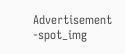Advertisement -spot_img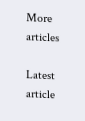More articles

Latest article